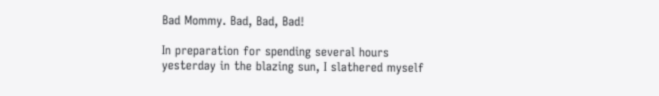Bad Mommy. Bad, Bad, Bad!

In preparation for spending several hours yesterday in the blazing sun, I slathered myself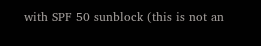with SPF 50 sunblock (this is not an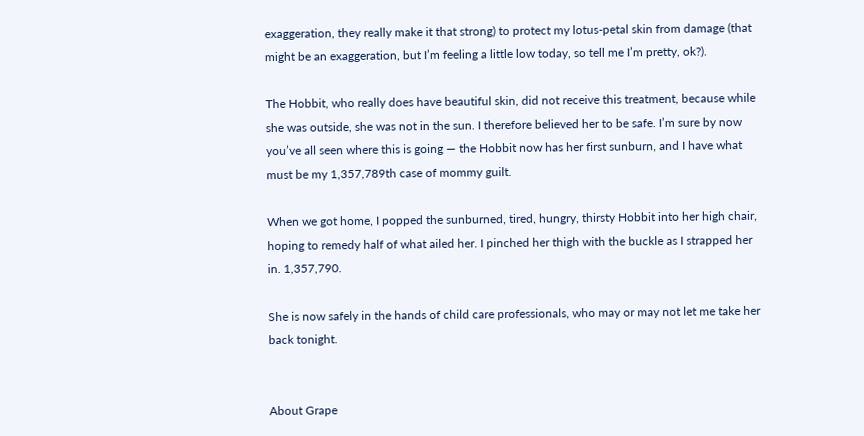exaggeration, they really make it that strong) to protect my lotus-petal skin from damage (that might be an exaggeration, but I’m feeling a little low today, so tell me I’m pretty, ok?).

The Hobbit, who really does have beautiful skin, did not receive this treatment, because while she was outside, she was not in the sun. I therefore believed her to be safe. I’m sure by now you’ve all seen where this is going — the Hobbit now has her first sunburn, and I have what must be my 1,357,789th case of mommy guilt.

When we got home, I popped the sunburned, tired, hungry, thirsty Hobbit into her high chair, hoping to remedy half of what ailed her. I pinched her thigh with the buckle as I strapped her in. 1,357,790.

She is now safely in the hands of child care professionals, who may or may not let me take her back tonight.


About Grape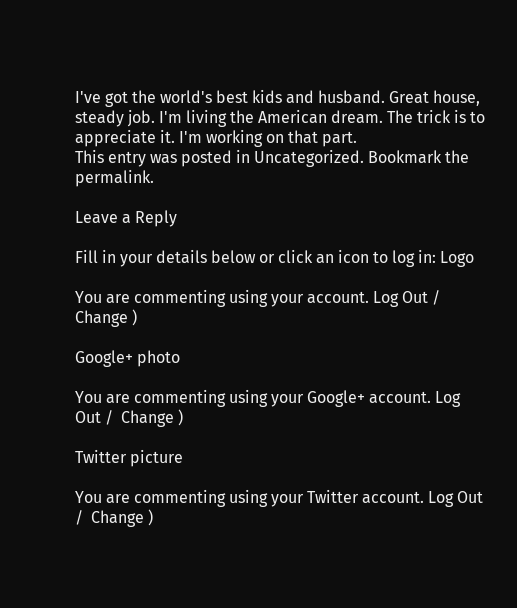I've got the world's best kids and husband. Great house, steady job. I'm living the American dream. The trick is to appreciate it. I'm working on that part.
This entry was posted in Uncategorized. Bookmark the permalink.

Leave a Reply

Fill in your details below or click an icon to log in: Logo

You are commenting using your account. Log Out /  Change )

Google+ photo

You are commenting using your Google+ account. Log Out /  Change )

Twitter picture

You are commenting using your Twitter account. Log Out /  Change )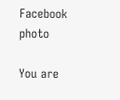Facebook photo

You are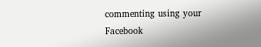commenting using your Facebook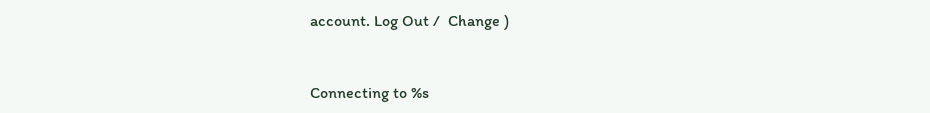account. Log Out /  Change )


Connecting to %s